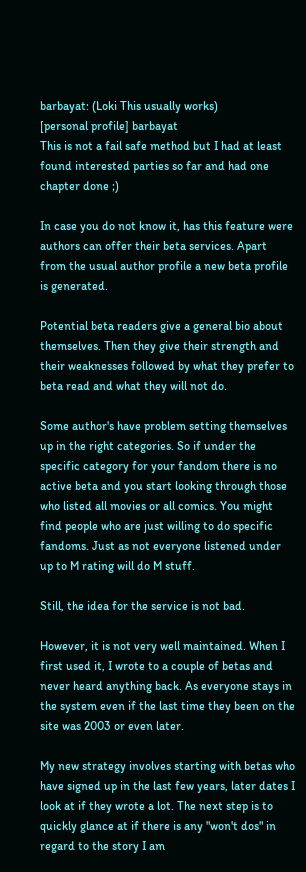barbayat: (Loki This usually works)
[personal profile] barbayat
This is not a fail safe method but I had at least found interested parties so far and had one chapter done ;)

In case you do not know it, has this feature were authors can offer their beta services. Apart from the usual author profile a new beta profile is generated.

Potential beta readers give a general bio about themselves. Then they give their strength and their weaknesses followed by what they prefer to beta read and what they will not do.

Some author's have problem setting themselves up in the right categories. So if under the specific category for your fandom there is no active beta and you start looking through those who listed all movies or all comics. You might find people who are just willing to do specific fandoms. Just as not everyone listened under up to M rating will do M stuff.

Still, the idea for the service is not bad.

However, it is not very well maintained. When I first used it, I wrote to a couple of betas and never heard anything back. As everyone stays in the system even if the last time they been on the site was 2003 or even later.

My new strategy involves starting with betas who have signed up in the last few years, later dates I look at if they wrote a lot. The next step is to quickly glance at if there is any "won't dos" in regard to the story I am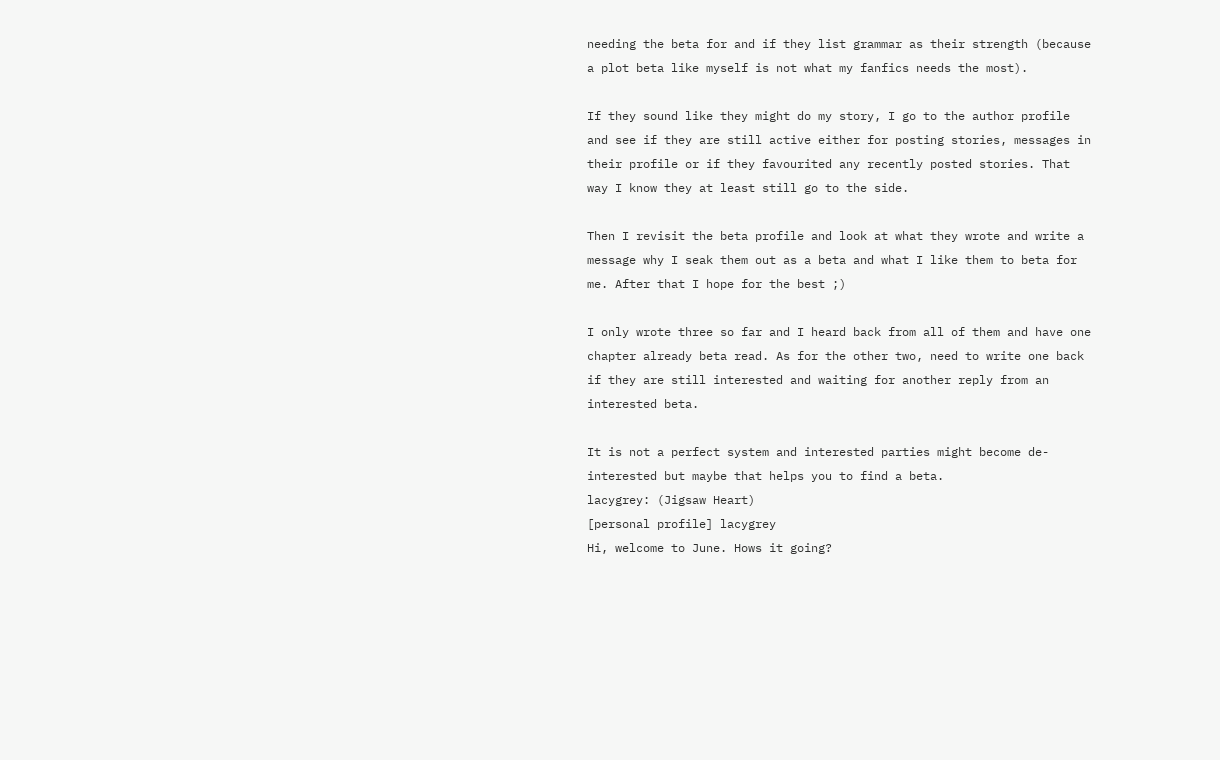needing the beta for and if they list grammar as their strength (because a plot beta like myself is not what my fanfics needs the most).

If they sound like they might do my story, I go to the author profile and see if they are still active either for posting stories, messages in their profile or if they favourited any recently posted stories. That way I know they at least still go to the side.

Then I revisit the beta profile and look at what they wrote and write a message why I seak them out as a beta and what I like them to beta for me. After that I hope for the best ;)

I only wrote three so far and I heard back from all of them and have one chapter already beta read. As for the other two, need to write one back if they are still interested and waiting for another reply from an interested beta.

It is not a perfect system and interested parties might become de-interested but maybe that helps you to find a beta.
lacygrey: (Jigsaw Heart)
[personal profile] lacygrey
Hi, welcome to June. Hows it going?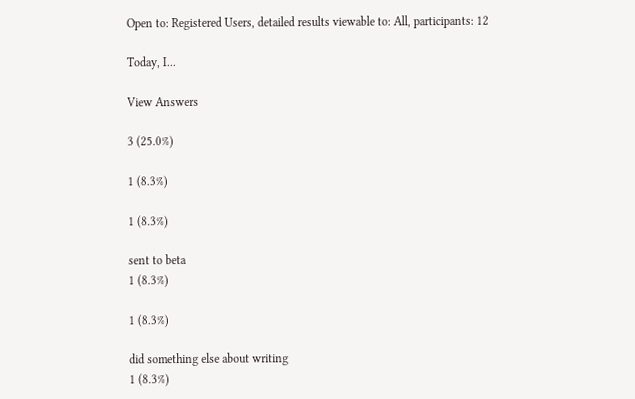Open to: Registered Users, detailed results viewable to: All, participants: 12

Today, I...

View Answers

3 (25.0%)

1 (8.3%)

1 (8.3%)

sent to beta
1 (8.3%)

1 (8.3%)

did something else about writing
1 (8.3%)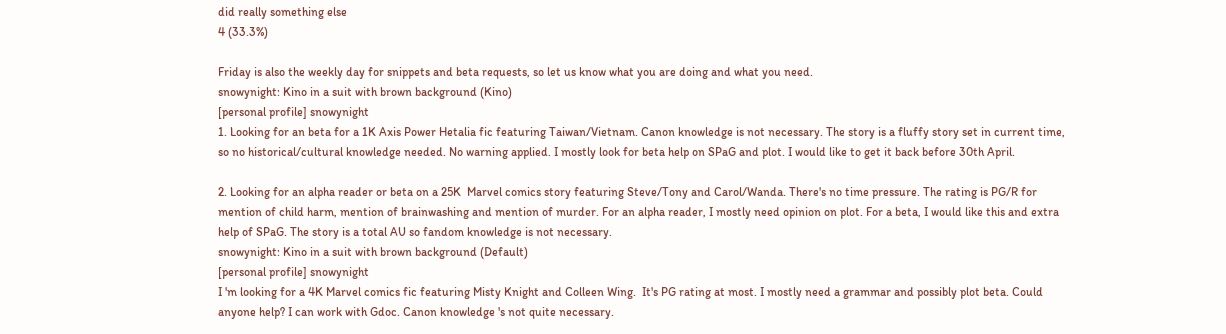did really something else
4 (33.3%)

Friday is also the weekly day for snippets and beta requests, so let us know what you are doing and what you need.
snowynight: Kino in a suit with brown background (Kino)
[personal profile] snowynight
1. Looking for an beta for a 1K Axis Power Hetalia fic featuring Taiwan/Vietnam. Canon knowledge is not necessary. The story is a fluffy story set in current time, so no historical/cultural knowledge needed. No warning applied. I mostly look for beta help on SPaG and plot. I would like to get it back before 30th April.

2. Looking for an alpha reader or beta on a 25K  Marvel comics story featuring Steve/Tony and Carol/Wanda. There's no time pressure. The rating is PG/R for mention of child harm, mention of brainwashing and mention of murder. For an alpha reader, I mostly need opinion on plot. For a beta, I would like this and extra help of SPaG. The story is a total AU so fandom knowledge is not necessary.
snowynight: Kino in a suit with brown background (Default)
[personal profile] snowynight
I 'm looking for a 4K Marvel comics fic featuring Misty Knight and Colleen Wing.  It's PG rating at most. I mostly need a grammar and possibly plot beta. Could anyone help? I can work with Gdoc. Canon knowledge 's not quite necessary.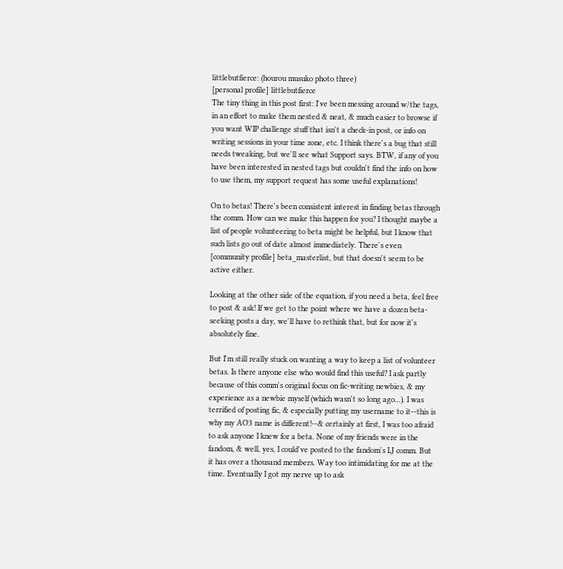littlebutfierce: (hourou musuko photo three)
[personal profile] littlebutfierce
The tiny thing in this post first: I've been messing around w/the tags, in an effort to make them nested & neat, & much easier to browse if you want WIP challenge stuff that isn't a check-in post, or info on writing sessions in your time zone, etc. I think there's a bug that still needs tweaking, but we'll see what Support says. BTW, if any of you have been interested in nested tags but couldn't find the info on how to use them, my support request has some useful explanations!

On to betas! There's been consistent interest in finding betas through the comm. How can we make this happen for you? I thought maybe a list of people volunteering to beta might be helpful, but I know that such lists go out of date almost immediately. There's even [community profile] beta_masterlist, but that doesn't seem to be active either.

Looking at the other side of the equation, if you need a beta, feel free to post & ask! If we get to the point where we have a dozen beta-seeking posts a day, we'll have to rethink that, but for now it's absolutely fine.

But I'm still really stuck on wanting a way to keep a list of volunteer betas. Is there anyone else who would find this useful? I ask partly because of this comm's original focus on fic-writing newbies, & my experience as a newbie myself (which wasn't so long ago...). I was terrified of posting fic, & especially putting my username to it--this is why my AO3 name is different!--& certainly at first, I was too afraid to ask anyone I knew for a beta. None of my friends were in the fandom, & well, yes, I could've posted to the fandom's LJ comm. But it has over a thousand members. Way too intimidating for me at the time. Eventually I got my nerve up to ask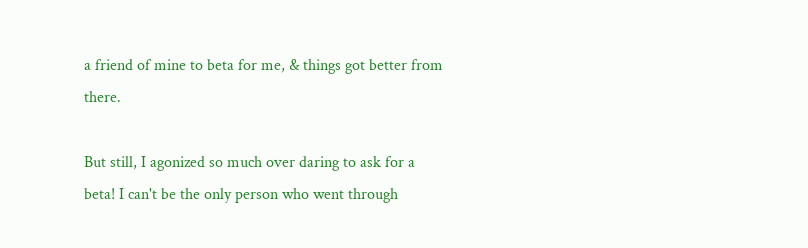a friend of mine to beta for me, & things got better from there.

But still, I agonized so much over daring to ask for a beta! I can't be the only person who went through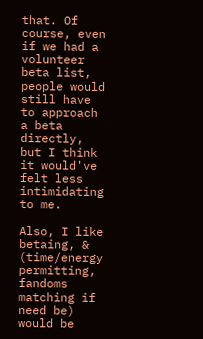that. Of course, even if we had a volunteer beta list, people would still have to approach a beta directly, but I think it would've felt less intimidating to me.

Also, I like betaing, & (time/energy permitting, fandoms matching if need be) would be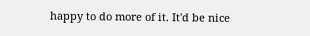happy to do more of it. It'd be nice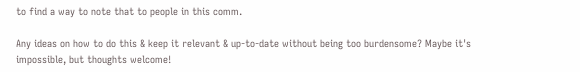to find a way to note that to people in this comm.

Any ideas on how to do this & keep it relevant & up-to-date without being too burdensome? Maybe it's impossible, but thoughts welcome!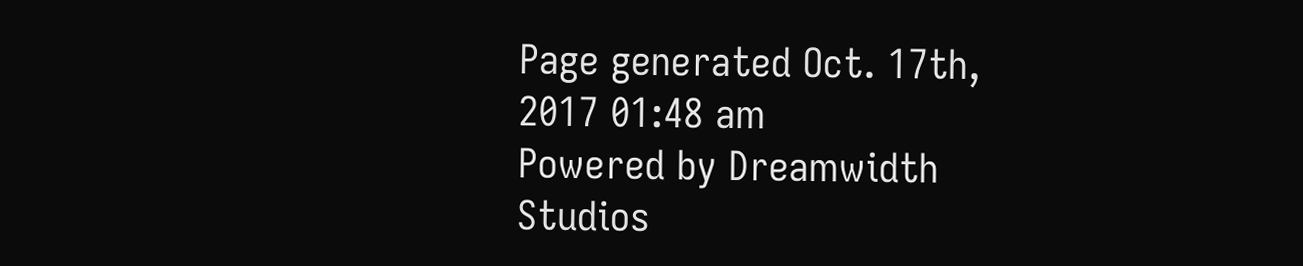Page generated Oct. 17th, 2017 01:48 am
Powered by Dreamwidth Studios